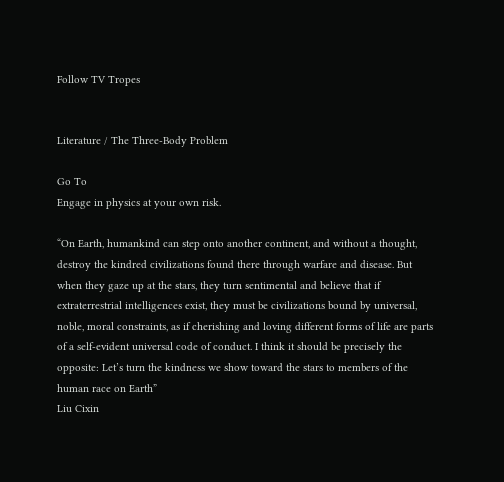Follow TV Tropes


Literature / The Three-Body Problem

Go To
Engage in physics at your own risk.

“On Earth, humankind can step onto another continent, and without a thought, destroy the kindred civilizations found there through warfare and disease. But when they gaze up at the stars, they turn sentimental and believe that if extraterrestrial intelligences exist, they must be civilizations bound by universal, noble, moral constraints, as if cherishing and loving different forms of life are parts of a self-evident universal code of conduct. I think it should be precisely the opposite: Let’s turn the kindness we show toward the stars to members of the human race on Earth”
Liu Cixin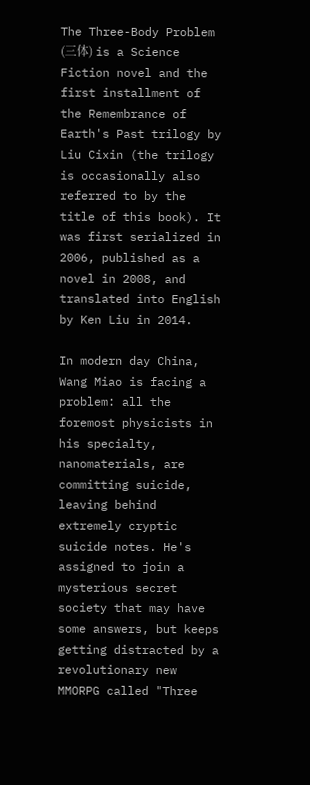The Three-Body Problem (三体) is a Science Fiction novel and the first installment of the Remembrance of Earth's Past trilogy by Liu Cixin (the trilogy is occasionally also referred to by the title of this book). It was first serialized in 2006, published as a novel in 2008, and translated into English by Ken Liu in 2014.

In modern day China, Wang Miao is facing a problem: all the foremost physicists in his specialty, nanomaterials, are committing suicide, leaving behind extremely cryptic suicide notes. He's assigned to join a mysterious secret society that may have some answers, but keeps getting distracted by a revolutionary new MMORPG called "Three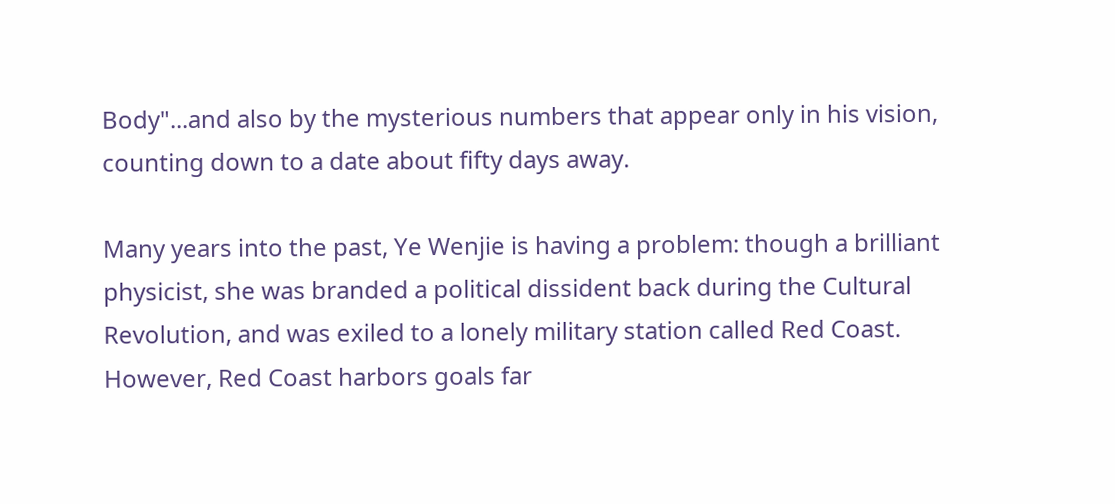Body"...and also by the mysterious numbers that appear only in his vision, counting down to a date about fifty days away.

Many years into the past, Ye Wenjie is having a problem: though a brilliant physicist, she was branded a political dissident back during the Cultural Revolution, and was exiled to a lonely military station called Red Coast. However, Red Coast harbors goals far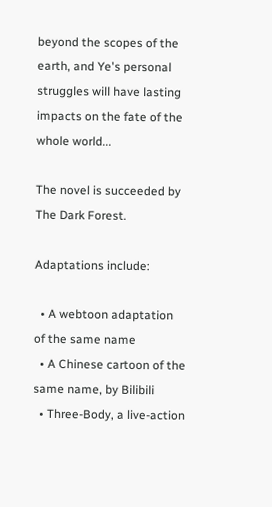beyond the scopes of the earth, and Ye's personal struggles will have lasting impacts on the fate of the whole world...

The novel is succeeded by The Dark Forest.

Adaptations include:

  • A webtoon adaptation of the same name
  • A Chinese cartoon of the same name, by Bilibili
  • Three-Body, a live-action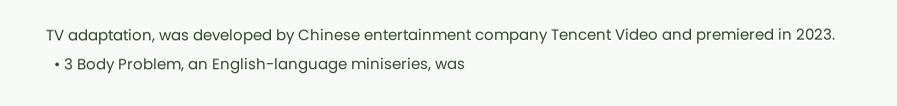TV adaptation, was developed by Chinese entertainment company Tencent Video and premiered in 2023.
  • 3 Body Problem, an English-language miniseries, was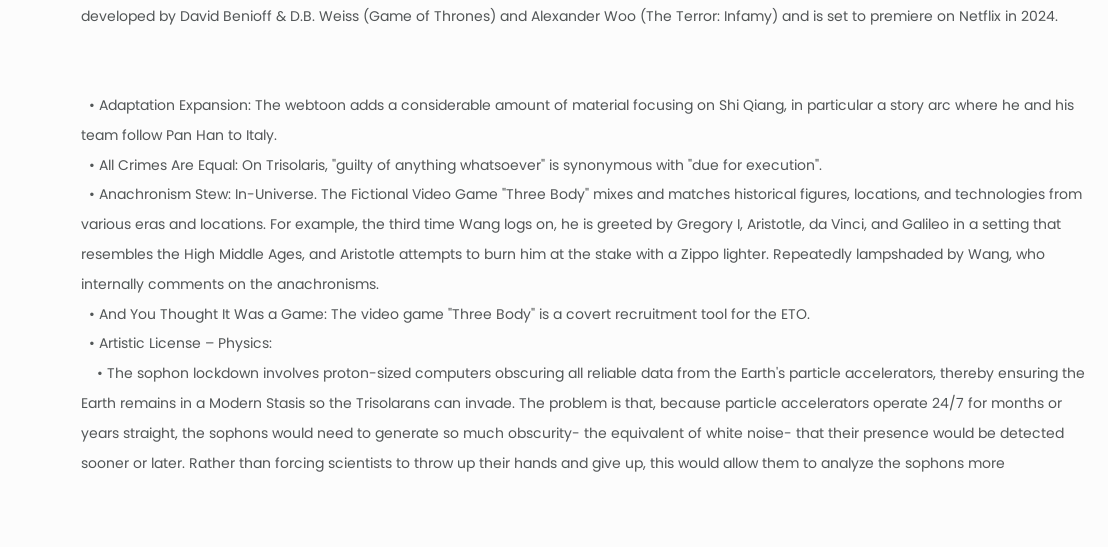developed by David Benioff & D.B. Weiss (Game of Thrones) and Alexander Woo (The Terror: Infamy) and is set to premiere on Netflix in 2024.


  • Adaptation Expansion: The webtoon adds a considerable amount of material focusing on Shi Qiang, in particular a story arc where he and his team follow Pan Han to Italy.
  • All Crimes Are Equal: On Trisolaris, "guilty of anything whatsoever" is synonymous with "due for execution".
  • Anachronism Stew: In-Universe. The Fictional Video Game "Three Body" mixes and matches historical figures, locations, and technologies from various eras and locations. For example, the third time Wang logs on, he is greeted by Gregory I, Aristotle, da Vinci, and Galileo in a setting that resembles the High Middle Ages, and Aristotle attempts to burn him at the stake with a Zippo lighter. Repeatedly lampshaded by Wang, who internally comments on the anachronisms.
  • And You Thought It Was a Game: The video game "Three Body" is a covert recruitment tool for the ETO.
  • Artistic License – Physics:
    • The sophon lockdown involves proton-sized computers obscuring all reliable data from the Earth's particle accelerators, thereby ensuring the Earth remains in a Modern Stasis so the Trisolarans can invade. The problem is that, because particle accelerators operate 24/7 for months or years straight, the sophons would need to generate so much obscurity- the equivalent of white noise- that their presence would be detected sooner or later. Rather than forcing scientists to throw up their hands and give up, this would allow them to analyze the sophons more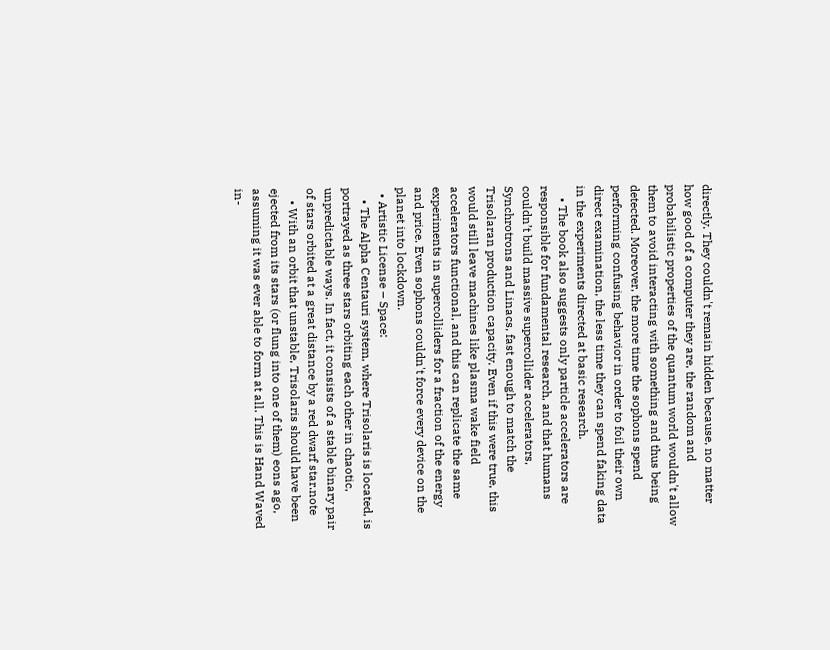directly. They couldn't remain hidden because, no matter how good of a computer they are, the random and probabilistic properties of the quantum world wouldn't allow them to avoid interacting with something and thus being detected. Moreover, the more time the sophons spend performing confusing behavior in order to foil their own direct examination, the less time they can spend faking data in the experiments directed at basic research.
    • The book also suggests only particle accelerators are responsible for fundamental research, and that humans couldn’t build massive supercollider accelerators, Synchrotrons and Linacs, fast enough to match the Trisolaran production capacity. Even if this were true, this would still leave machines like plasma wake field accelerators functional, and this can replicate the same experiments in supercolliders for a fraction of the energy and price. Even sophons couldn't force every device on the planet into lockdown.
  • Artistic License – Space:
    • The Alpha Centauri system, where Trisolaris is located, is portrayed as three stars orbiting each other in chaotic, unpredictable ways. In fact, it consists of a stable binary pair of stars orbited at a great distance by a red dwarf star.note
    • With an orbit that unstable, Trisolaris should have been ejected from its stars (or flung into one of them) eons ago, assuming it was ever able to form at all. This is Hand Waved in-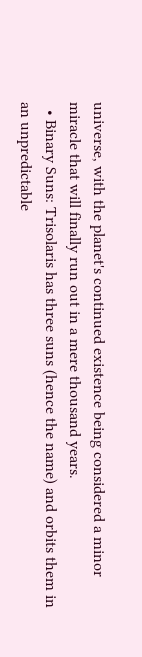universe, with the planet's continued existence being considered a minor miracle that will finally run out in a mere thousand years.
  • Binary Suns: Trisolaris has three suns (hence the name) and orbits them in an unpredictable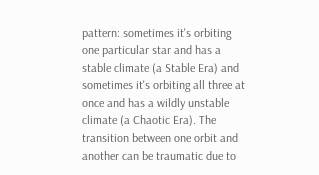pattern: sometimes it's orbiting one particular star and has a stable climate (a Stable Era) and sometimes it's orbiting all three at once and has a wildly unstable climate (a Chaotic Era). The transition between one orbit and another can be traumatic due to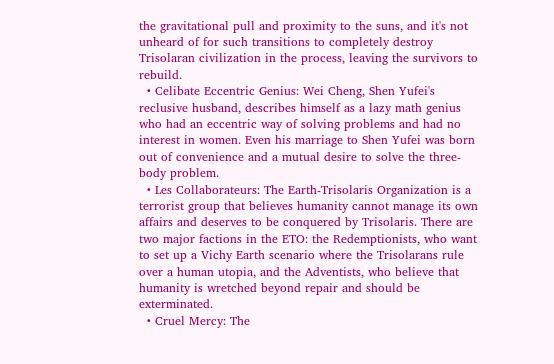the gravitational pull and proximity to the suns, and it's not unheard of for such transitions to completely destroy Trisolaran civilization in the process, leaving the survivors to rebuild.
  • Celibate Eccentric Genius: Wei Cheng, Shen Yufei's reclusive husband, describes himself as a lazy math genius who had an eccentric way of solving problems and had no interest in women. Even his marriage to Shen Yufei was born out of convenience and a mutual desire to solve the three-body problem.
  • Les Collaborateurs: The Earth-Trisolaris Organization is a terrorist group that believes humanity cannot manage its own affairs and deserves to be conquered by Trisolaris. There are two major factions in the ETO: the Redemptionists, who want to set up a Vichy Earth scenario where the Trisolarans rule over a human utopia, and the Adventists, who believe that humanity is wretched beyond repair and should be exterminated.
  • Cruel Mercy: The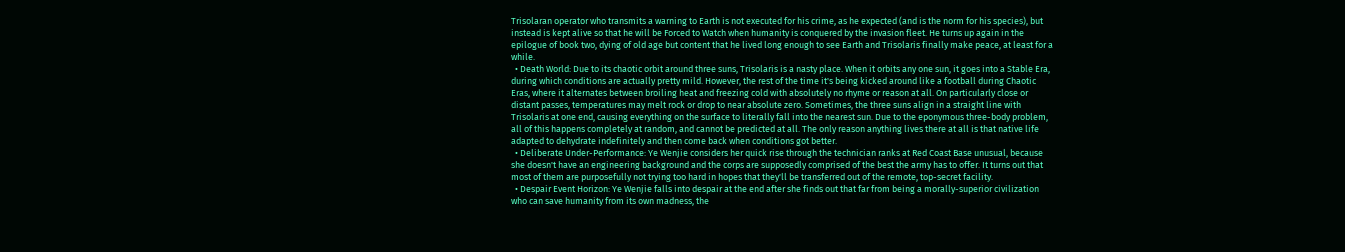Trisolaran operator who transmits a warning to Earth is not executed for his crime, as he expected (and is the norm for his species), but instead is kept alive so that he will be Forced to Watch when humanity is conquered by the invasion fleet. He turns up again in the epilogue of book two, dying of old age but content that he lived long enough to see Earth and Trisolaris finally make peace, at least for a while.
  • Death World: Due to its chaotic orbit around three suns, Trisolaris is a nasty place. When it orbits any one sun, it goes into a Stable Era, during which conditions are actually pretty mild. However, the rest of the time it's being kicked around like a football during Chaotic Eras, where it alternates between broiling heat and freezing cold with absolutely no rhyme or reason at all. On particularly close or distant passes, temperatures may melt rock or drop to near absolute zero. Sometimes, the three suns align in a straight line with Trisolaris at one end, causing everything on the surface to literally fall into the nearest sun. Due to the eponymous three-body problem, all of this happens completely at random, and cannot be predicted at all. The only reason anything lives there at all is that native life adapted to dehydrate indefinitely and then come back when conditions got better.
  • Deliberate Under-Performance: Ye Wenjie considers her quick rise through the technician ranks at Red Coast Base unusual, because she doesn't have an engineering background and the corps are supposedly comprised of the best the army has to offer. It turns out that most of them are purposefully not trying too hard in hopes that they'll be transferred out of the remote, top-secret facility.
  • Despair Event Horizon: Ye Wenjie falls into despair at the end after she finds out that far from being a morally-superior civilization who can save humanity from its own madness, the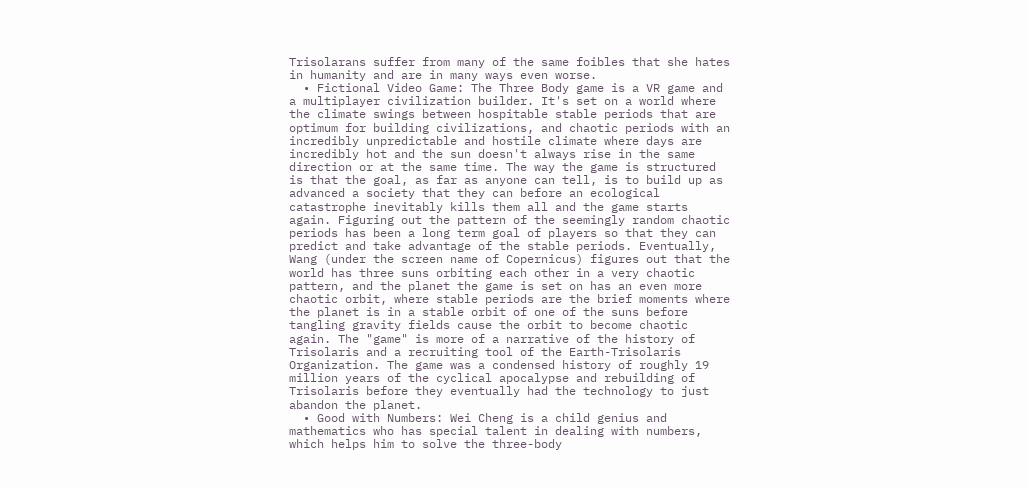Trisolarans suffer from many of the same foibles that she hates in humanity and are in many ways even worse.
  • Fictional Video Game: The Three Body game is a VR game and a multiplayer civilization builder. It's set on a world where the climate swings between hospitable stable periods that are optimum for building civilizations, and chaotic periods with an incredibly unpredictable and hostile climate where days are incredibly hot and the sun doesn't always rise in the same direction or at the same time. The way the game is structured is that the goal, as far as anyone can tell, is to build up as advanced a society that they can before an ecological catastrophe inevitably kills them all and the game starts again. Figuring out the pattern of the seemingly random chaotic periods has been a long term goal of players so that they can predict and take advantage of the stable periods. Eventually, Wang (under the screen name of Copernicus) figures out that the world has three suns orbiting each other in a very chaotic pattern, and the planet the game is set on has an even more chaotic orbit, where stable periods are the brief moments where the planet is in a stable orbit of one of the suns before tangling gravity fields cause the orbit to become chaotic again. The "game" is more of a narrative of the history of Trisolaris and a recruiting tool of the Earth-Trisolaris Organization. The game was a condensed history of roughly 19 million years of the cyclical apocalypse and rebuilding of Trisolaris before they eventually had the technology to just abandon the planet.
  • Good with Numbers: Wei Cheng is a child genius and mathematics who has special talent in dealing with numbers, which helps him to solve the three-body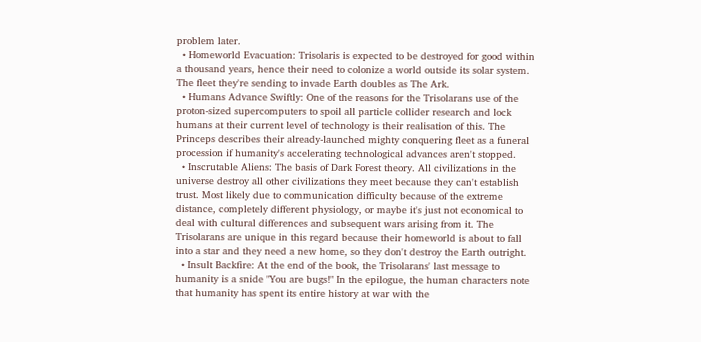problem later.
  • Homeworld Evacuation: Trisolaris is expected to be destroyed for good within a thousand years, hence their need to colonize a world outside its solar system. The fleet they're sending to invade Earth doubles as The Ark.
  • Humans Advance Swiftly: One of the reasons for the Trisolarans use of the proton-sized supercomputers to spoil all particle collider research and lock humans at their current level of technology is their realisation of this. The Princeps describes their already-launched mighty conquering fleet as a funeral procession if humanity's accelerating technological advances aren't stopped.
  • Inscrutable Aliens: The basis of Dark Forest theory. All civilizations in the universe destroy all other civilizations they meet because they can't establish trust. Most likely due to communication difficulty because of the extreme distance, completely different physiology, or maybe it's just not economical to deal with cultural differences and subsequent wars arising from it. The Trisolarans are unique in this regard because their homeworld is about to fall into a star and they need a new home, so they don't destroy the Earth outright.
  • Insult Backfire: At the end of the book, the Trisolarans' last message to humanity is a snide "You are bugs!" In the epilogue, the human characters note that humanity has spent its entire history at war with the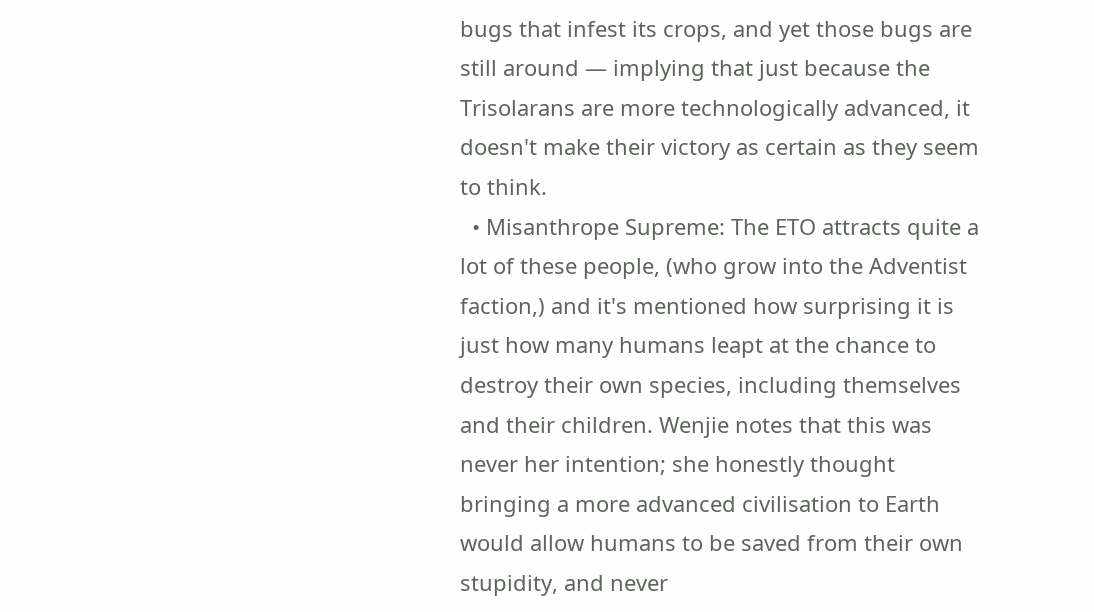bugs that infest its crops, and yet those bugs are still around — implying that just because the Trisolarans are more technologically advanced, it doesn't make their victory as certain as they seem to think.
  • Misanthrope Supreme: The ETO attracts quite a lot of these people, (who grow into the Adventist faction,) and it's mentioned how surprising it is just how many humans leapt at the chance to destroy their own species, including themselves and their children. Wenjie notes that this was never her intention; she honestly thought bringing a more advanced civilisation to Earth would allow humans to be saved from their own stupidity, and never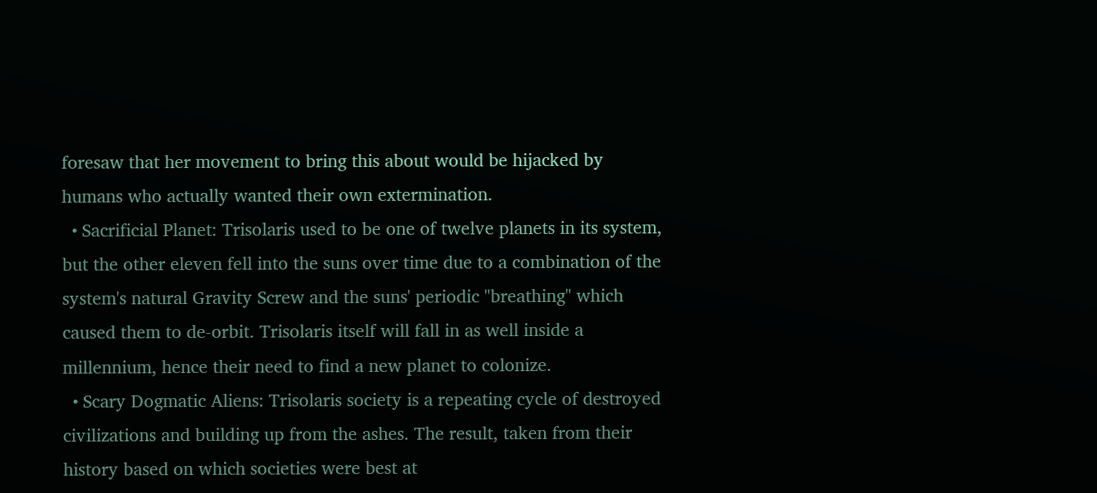foresaw that her movement to bring this about would be hijacked by humans who actually wanted their own extermination.
  • Sacrificial Planet: Trisolaris used to be one of twelve planets in its system, but the other eleven fell into the suns over time due to a combination of the system's natural Gravity Screw and the suns' periodic "breathing" which caused them to de-orbit. Trisolaris itself will fall in as well inside a millennium, hence their need to find a new planet to colonize.
  • Scary Dogmatic Aliens: Trisolaris society is a repeating cycle of destroyed civilizations and building up from the ashes. The result, taken from their history based on which societies were best at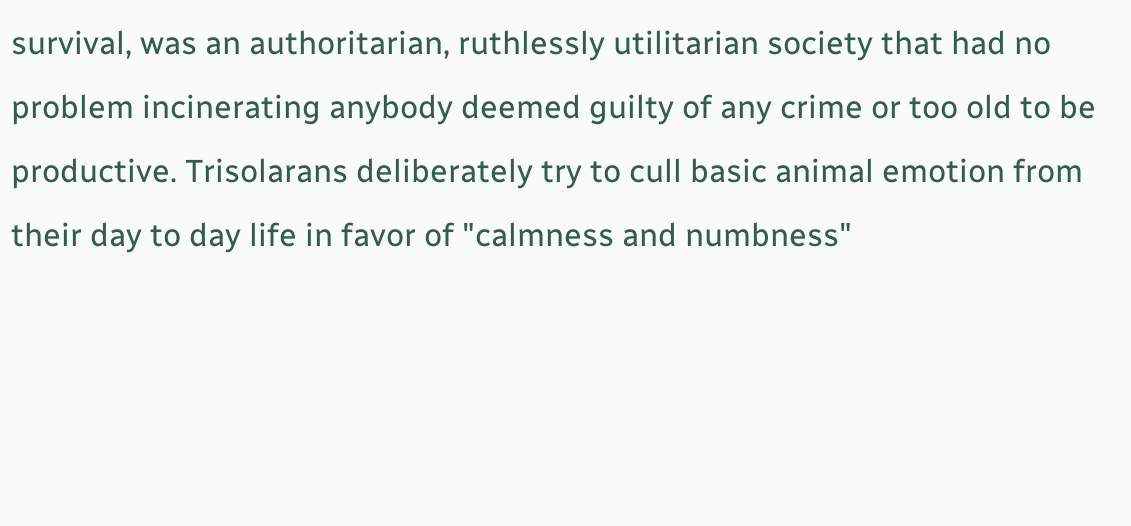survival, was an authoritarian, ruthlessly utilitarian society that had no problem incinerating anybody deemed guilty of any crime or too old to be productive. Trisolarans deliberately try to cull basic animal emotion from their day to day life in favor of "calmness and numbness"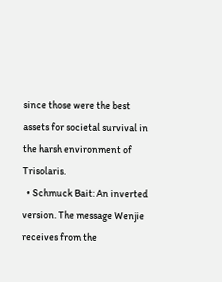since those were the best assets for societal survival in the harsh environment of Trisolaris.
  • Schmuck Bait: An inverted version. The message Wenjie receives from the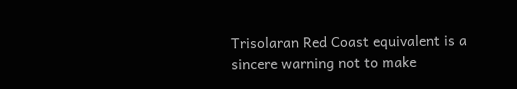Trisolaran Red Coast equivalent is a sincere warning not to make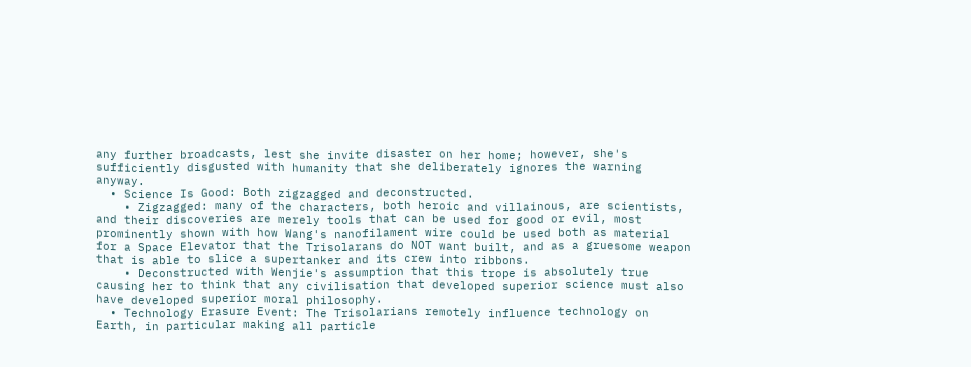any further broadcasts, lest she invite disaster on her home; however, she's sufficiently disgusted with humanity that she deliberately ignores the warning anyway.
  • Science Is Good: Both zigzagged and deconstructed.
    • Zigzagged: many of the characters, both heroic and villainous, are scientists, and their discoveries are merely tools that can be used for good or evil, most prominently shown with how Wang's nanofilament wire could be used both as material for a Space Elevator that the Trisolarans do NOT want built, and as a gruesome weapon that is able to slice a supertanker and its crew into ribbons.
    • Deconstructed with Wenjie's assumption that this trope is absolutely true causing her to think that any civilisation that developed superior science must also have developed superior moral philosophy.
  • Technology Erasure Event: The Trisolarians remotely influence technology on Earth, in particular making all particle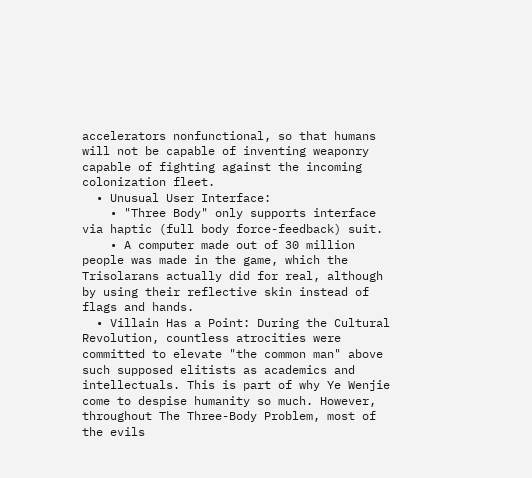accelerators nonfunctional, so that humans will not be capable of inventing weaponry capable of fighting against the incoming colonization fleet.
  • Unusual User Interface:
    • "Three Body" only supports interface via haptic (full body force-feedback) suit.
    • A computer made out of 30 million people was made in the game, which the Trisolarans actually did for real, although by using their reflective skin instead of flags and hands.
  • Villain Has a Point: During the Cultural Revolution, countless atrocities were committed to elevate "the common man" above such supposed elitists as academics and intellectuals. This is part of why Ye Wenjie come to despise humanity so much. However, throughout The Three-Body Problem, most of the evils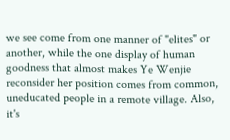we see come from one manner of "elites" or another, while the one display of human goodness that almost makes Ye Wenjie reconsider her position comes from common, uneducated people in a remote village. Also, it's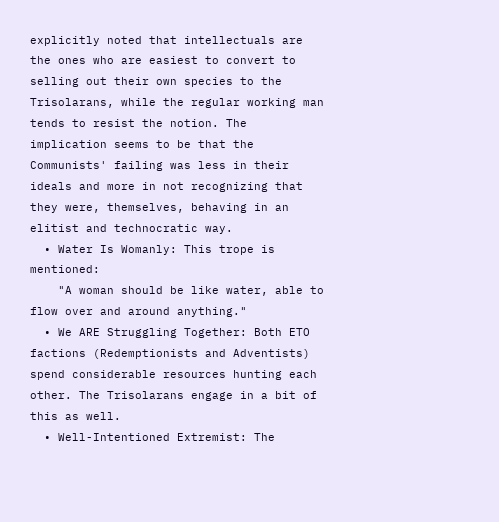explicitly noted that intellectuals are the ones who are easiest to convert to selling out their own species to the Trisolarans, while the regular working man tends to resist the notion. The implication seems to be that the Communists' failing was less in their ideals and more in not recognizing that they were, themselves, behaving in an elitist and technocratic way.
  • Water Is Womanly: This trope is mentioned:
    "A woman should be like water, able to flow over and around anything."
  • We ARE Struggling Together: Both ETO factions (Redemptionists and Adventists) spend considerable resources hunting each other. The Trisolarans engage in a bit of this as well.
  • Well-Intentioned Extremist: The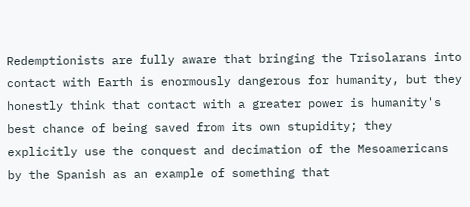Redemptionists are fully aware that bringing the Trisolarans into contact with Earth is enormously dangerous for humanity, but they honestly think that contact with a greater power is humanity's best chance of being saved from its own stupidity; they explicitly use the conquest and decimation of the Mesoamericans by the Spanish as an example of something that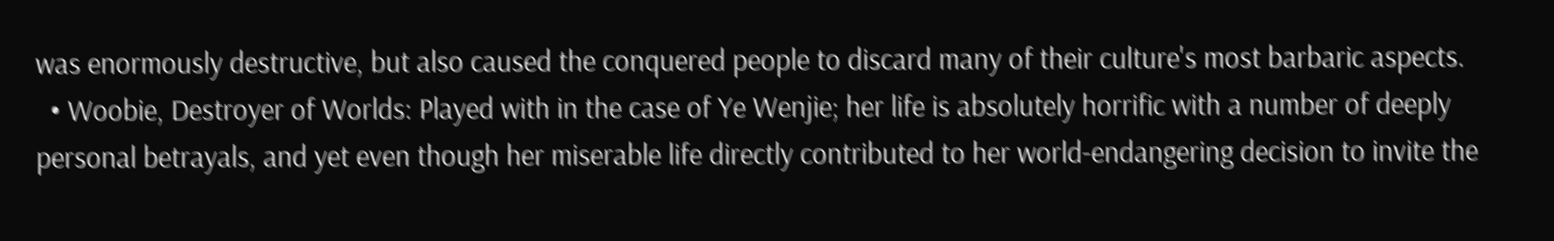was enormously destructive, but also caused the conquered people to discard many of their culture's most barbaric aspects.
  • Woobie, Destroyer of Worlds: Played with in the case of Ye Wenjie; her life is absolutely horrific with a number of deeply personal betrayals, and yet even though her miserable life directly contributed to her world-endangering decision to invite the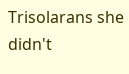Trisolarans she didn't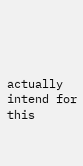actually intend for this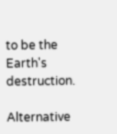to be the Earth's destruction.

Alternative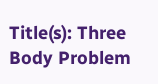Title(s): Three Body Problem